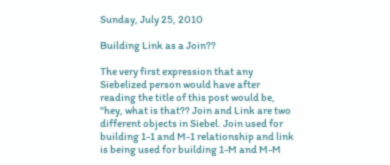Sunday, July 25, 2010

Building Link as a Join??

The very first expression that any Siebelized person would have after reading the title of this post would be, "hey, what is that?? Join and Link are two different objects in Siebel. Join used for building 1-1 and M-1 relationship and link is being used for building 1-M and M-M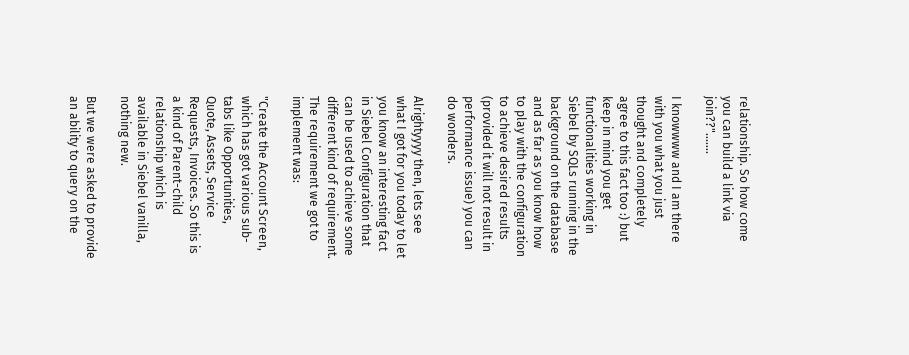relationship. So how come you can build a link via join??".......

I knowwww and I am there with you what you just thought and completely agree to this fact too :) but keep in mind you get functionalities working in Siebel by SQLs running in the background on the database and as far as you know how to play with the configuration to achieve desired results (provided it will not result in performance issue) you can do wonders.

Alrightyyyy then, lets see what I got for you today to let you know an interesting fact in Siebel Configuration that can be used to achieve some different kind of requirement. The requirement we got to implement was:

"Create the Account Screen, which has got various sub-tabs like Opportunities, Quote, Assets, Service Requests, Invoices. So this is a kind of Parent-child relationship which is available in Siebel vanilla, nothing new.

But we were asked to provide an ability to query on the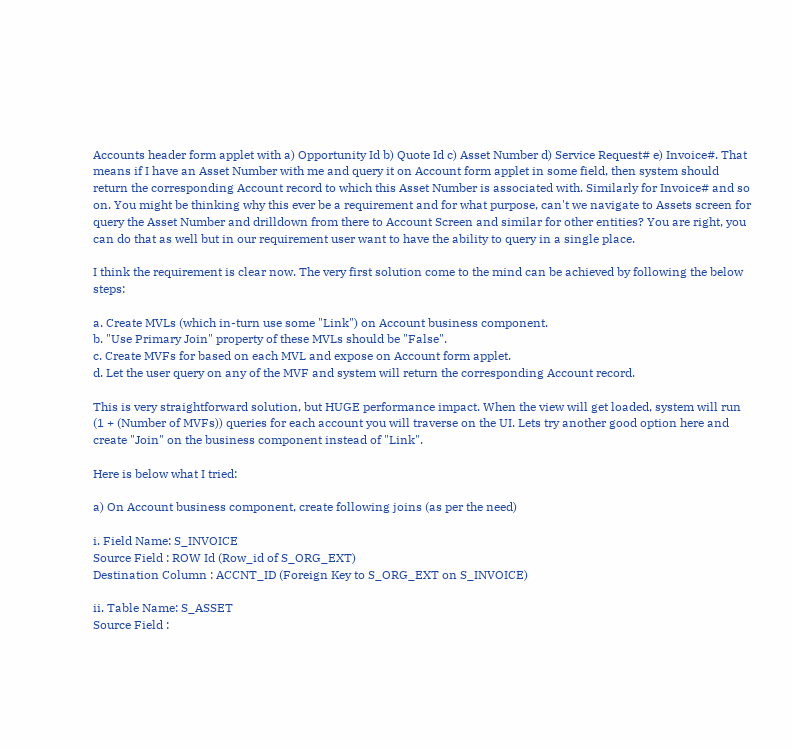Accounts header form applet with a) Opportunity Id b) Quote Id c) Asset Number d) Service Request# e) Invoice#. That means if I have an Asset Number with me and query it on Account form applet in some field, then system should return the corresponding Account record to which this Asset Number is associated with. Similarly for Invoice# and so on. You might be thinking why this ever be a requirement and for what purpose, can't we navigate to Assets screen for query the Asset Number and drilldown from there to Account Screen and similar for other entities? You are right, you can do that as well but in our requirement user want to have the ability to query in a single place.

I think the requirement is clear now. The very first solution come to the mind can be achieved by following the below steps:

a. Create MVLs (which in-turn use some "Link") on Account business component.
b. "Use Primary Join" property of these MVLs should be "False".
c. Create MVFs for based on each MVL and expose on Account form applet.
d. Let the user query on any of the MVF and system will return the corresponding Account record.

This is very straightforward solution, but HUGE performance impact. When the view will get loaded, system will run (1 + (Number of MVFs)) queries for each account you will traverse on the UI. Lets try another good option here and create "Join" on the business component instead of "Link".

Here is below what I tried:

a) On Account business component, create following joins (as per the need)

i. Field Name: S_INVOICE
Source Field : ROW Id (Row_id of S_ORG_EXT)
Destination Column : ACCNT_ID (Foreign Key to S_ORG_EXT on S_INVOICE)

ii. Table Name: S_ASSET
Source Field :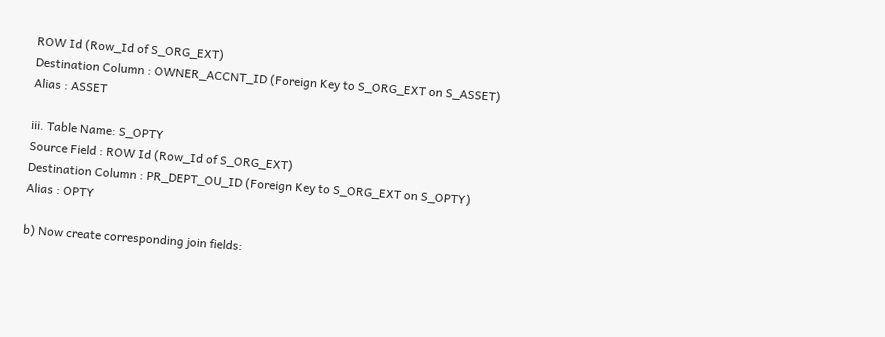ROW Id (Row_Id of S_ORG_EXT)
Destination Column : OWNER_ACCNT_ID (Foreign Key to S_ORG_EXT on S_ASSET)
Alias : ASSET

iii. Table Name: S_OPTY
Source Field : ROW Id (Row_Id of S_ORG_EXT)
Destination Column : PR_DEPT_OU_ID (Foreign Key to S_ORG_EXT on S_OPTY)
Alias : OPTY

b) Now create corresponding join fields: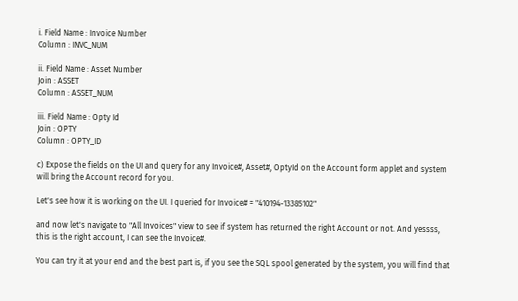i. Field Name : Invoice Number
Column : INVC_NUM

ii. Field Name : Asset Number
Join : ASSET
Column : ASSET_NUM

iii. Field Name : Opty Id
Join : OPTY
Column : OPTY_ID

c) Expose the fields on the UI and query for any Invoice#, Asset#, OptyId on the Account form applet and system will bring the Account record for you.

Let's see how it is working on the UI. I queried for Invoice# = "410194-13385102"

and now let's navigate to "All Invoices" view to see if system has returned the right Account or not. And yessss, this is the right account, I can see the Invoice#.

You can try it at your end and the best part is, if you see the SQL spool generated by the system, you will find that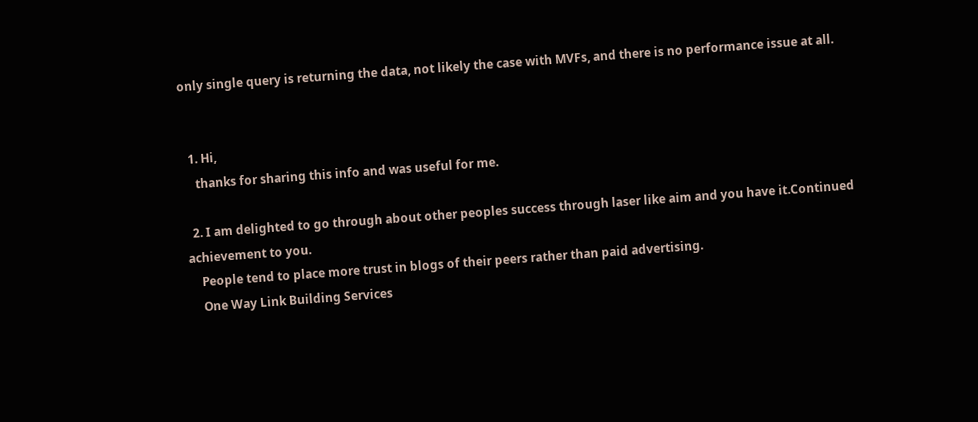only single query is returning the data, not likely the case with MVFs, and there is no performance issue at all.


  1. Hi,
    thanks for sharing this info and was useful for me.

  2. I am delighted to go through about other peoples success through laser like aim and you have it.Continued achievement to you.
    People tend to place more trust in blogs of their peers rather than paid advertising.
    One Way Link Building Services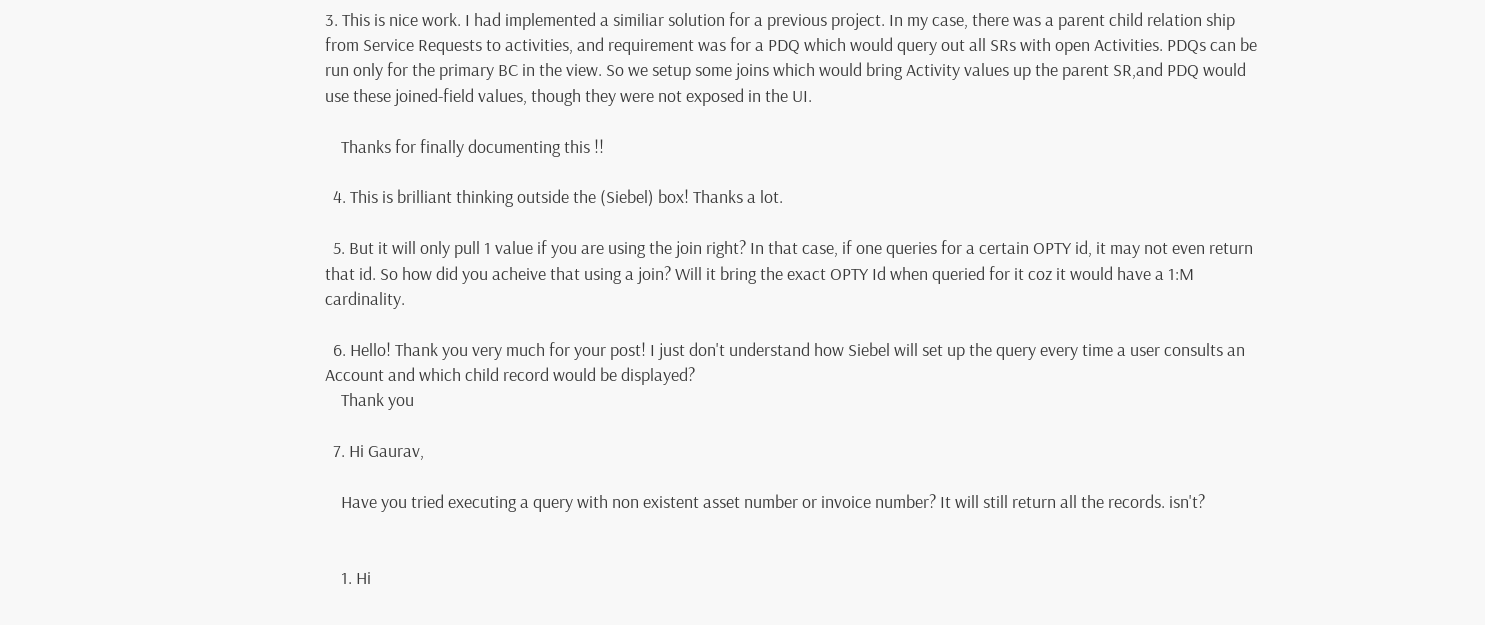3. This is nice work. I had implemented a similiar solution for a previous project. In my case, there was a parent child relation ship from Service Requests to activities, and requirement was for a PDQ which would query out all SRs with open Activities. PDQs can be run only for the primary BC in the view. So we setup some joins which would bring Activity values up the parent SR,and PDQ would use these joined-field values, though they were not exposed in the UI.

    Thanks for finally documenting this !!

  4. This is brilliant thinking outside the (Siebel) box! Thanks a lot.

  5. But it will only pull 1 value if you are using the join right? In that case, if one queries for a certain OPTY id, it may not even return that id. So how did you acheive that using a join? Will it bring the exact OPTY Id when queried for it coz it would have a 1:M cardinality.

  6. Hello! Thank you very much for your post! I just don't understand how Siebel will set up the query every time a user consults an Account and which child record would be displayed?
    Thank you

  7. Hi Gaurav,

    Have you tried executing a query with non existent asset number or invoice number? It will still return all the records. isn't?


    1. Hi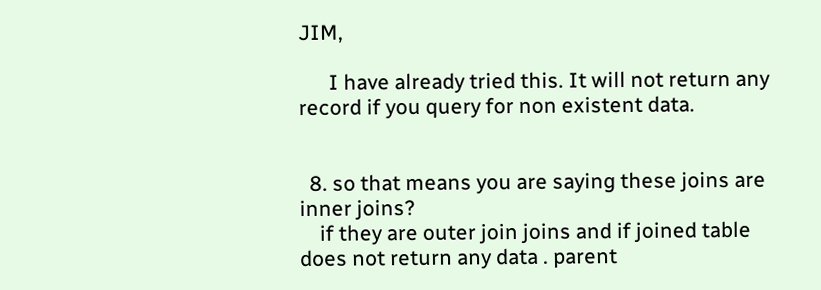JIM,

      I have already tried this. It will not return any record if you query for non existent data.


  8. so that means you are saying these joins are inner joins?
    if they are outer join joins and if joined table does not return any data . parent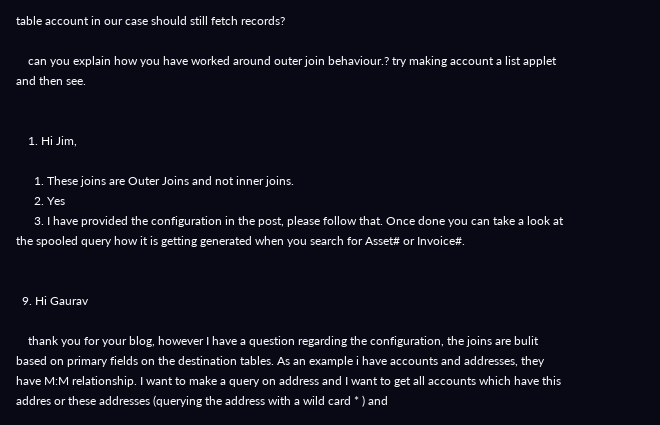table account in our case should still fetch records?

    can you explain how you have worked around outer join behaviour.? try making account a list applet and then see.


    1. Hi Jim,

      1. These joins are Outer Joins and not inner joins.
      2. Yes
      3. I have provided the configuration in the post, please follow that. Once done you can take a look at the spooled query how it is getting generated when you search for Asset# or Invoice#.


  9. Hi Gaurav

    thank you for your blog, however I have a question regarding the configuration, the joins are bulit based on primary fields on the destination tables. As an example i have accounts and addresses, they have M:M relationship. I want to make a query on address and I want to get all accounts which have this addres or these addresses (querying the address with a wild card * ) and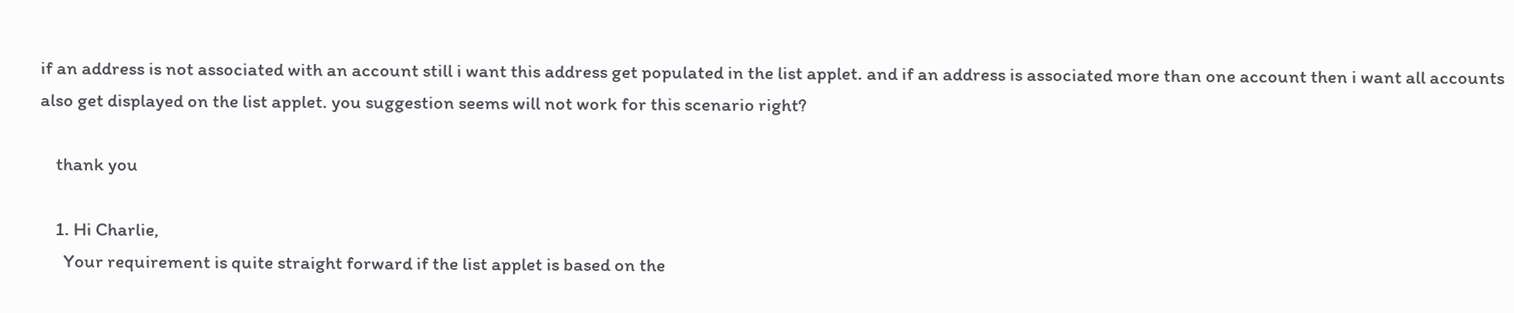if an address is not associated with an account still i want this address get populated in the list applet. and if an address is associated more than one account then i want all accounts also get displayed on the list applet. you suggestion seems will not work for this scenario right?

    thank you

    1. Hi Charlie,
      Your requirement is quite straight forward if the list applet is based on the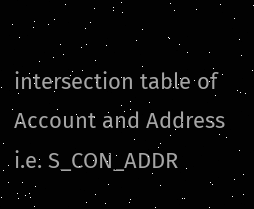intersection table of Account and Address i.e. S_CON_ADDR